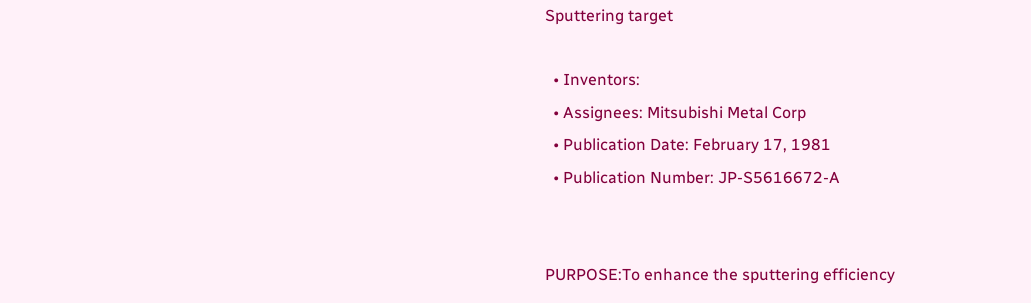Sputtering target

  • Inventors:
  • Assignees: Mitsubishi Metal Corp
  • Publication Date: February 17, 1981
  • Publication Number: JP-S5616672-A


PURPOSE:To enhance the sputtering efficiency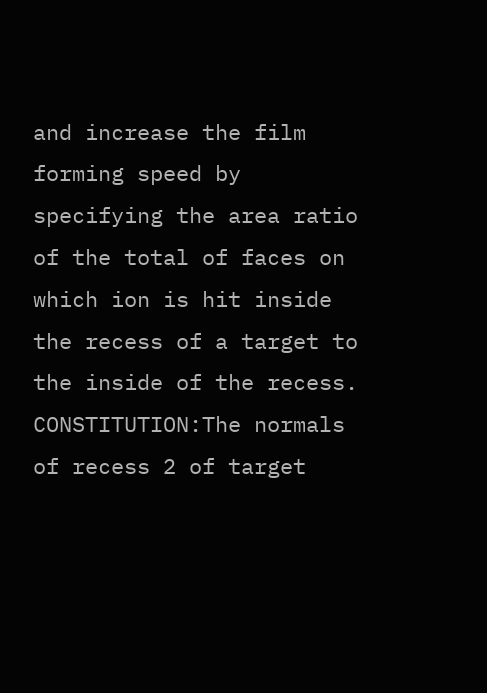and increase the film forming speed by specifying the area ratio of the total of faces on which ion is hit inside the recess of a target to the inside of the recess. CONSTITUTION:The normals of recess 2 of target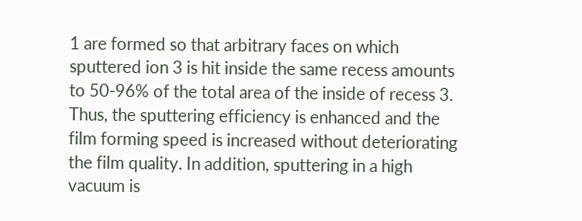1 are formed so that arbitrary faces on which sputtered ion 3 is hit inside the same recess amounts to 50-96% of the total area of the inside of recess 3. Thus, the sputtering efficiency is enhanced and the film forming speed is increased without deteriorating the film quality. In addition, sputtering in a high vacuum is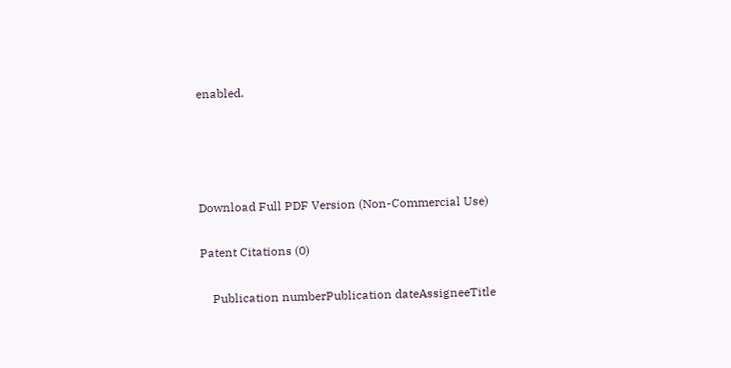enabled.




Download Full PDF Version (Non-Commercial Use)

Patent Citations (0)

    Publication numberPublication dateAssigneeTitle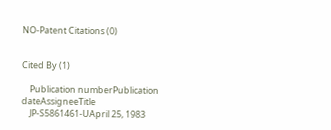NO-Patent Citations (0)


Cited By (1)

    Publication numberPublication dateAssigneeTitle
    JP-S5861461-UApril 25, 1983